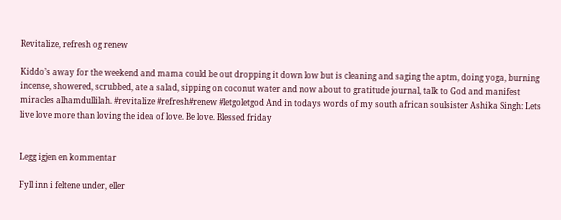Revitalize, refresh og renew

Kiddo’s away for the weekend and mama could be out dropping it down low but is cleaning and saging the aptm, doing yoga, burning incense, showered, scrubbed, ate a salad, sipping on coconut water and now about to gratitude journal, talk to God and manifest miracles alhamdullilah. #revitalize #refresh#renew #letgoletgod And in todays words of my south african soulsister Ashika Singh: Lets live love more than loving the idea of love. Be love. Blessed friday


Legg igjen en kommentar

Fyll inn i feltene under, eller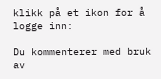klikk på et ikon for å logge inn:

Du kommenterer med bruk av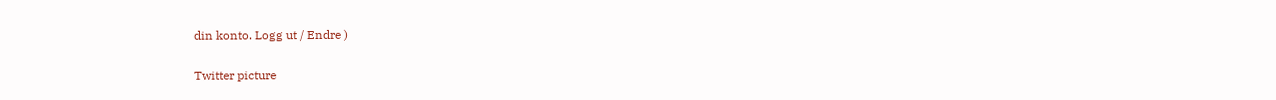din konto. Logg ut / Endre )

Twitter picture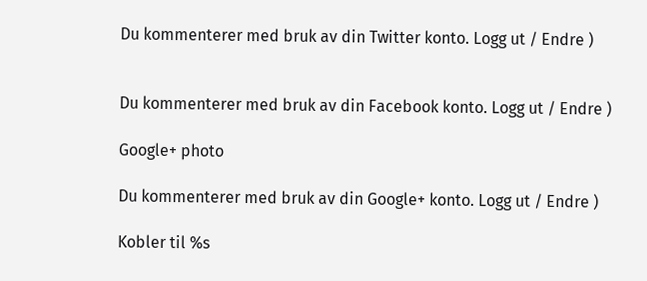Du kommenterer med bruk av din Twitter konto. Logg ut / Endre )


Du kommenterer med bruk av din Facebook konto. Logg ut / Endre )

Google+ photo

Du kommenterer med bruk av din Google+ konto. Logg ut / Endre )

Kobler til %s